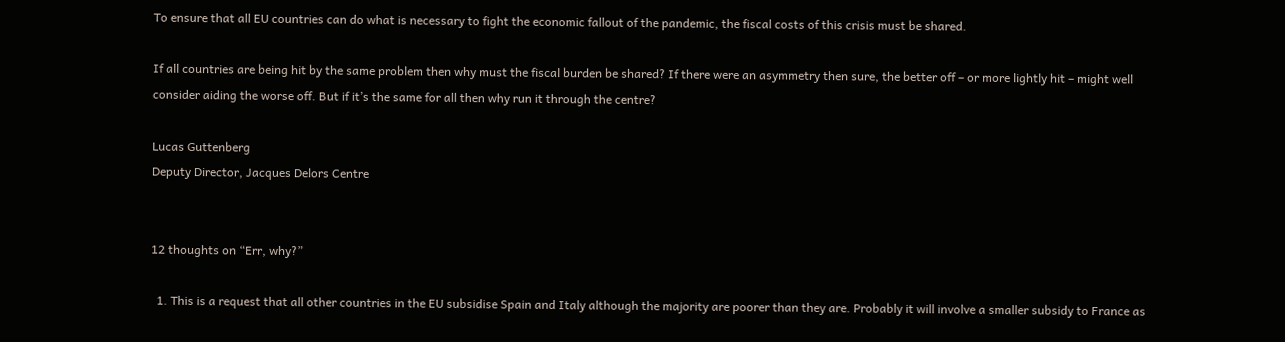To ensure that all EU countries can do what is necessary to fight the economic fallout of the pandemic, the fiscal costs of this crisis must be shared.

If all countries are being hit by the same problem then why must the fiscal burden be shared? If there were an asymmetry then sure, the better off – or more lightly hit – might well consider aiding the worse off. But if it’s the same for all then why run it through the centre?

Lucas Guttenberg
Deputy Director, Jacques Delors Centre


12 thoughts on “Err, why?”

  1. This is a request that all other countries in the EU subsidise Spain and Italy although the majority are poorer than they are. Probably it will involve a smaller subsidy to France as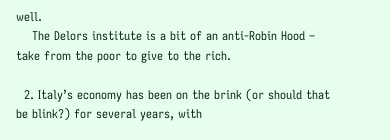well.
    The Delors institute is a bit of an anti-Robin Hood – take from the poor to give to the rich.

  2. Italy’s economy has been on the brink (or should that be blink?) for several years, with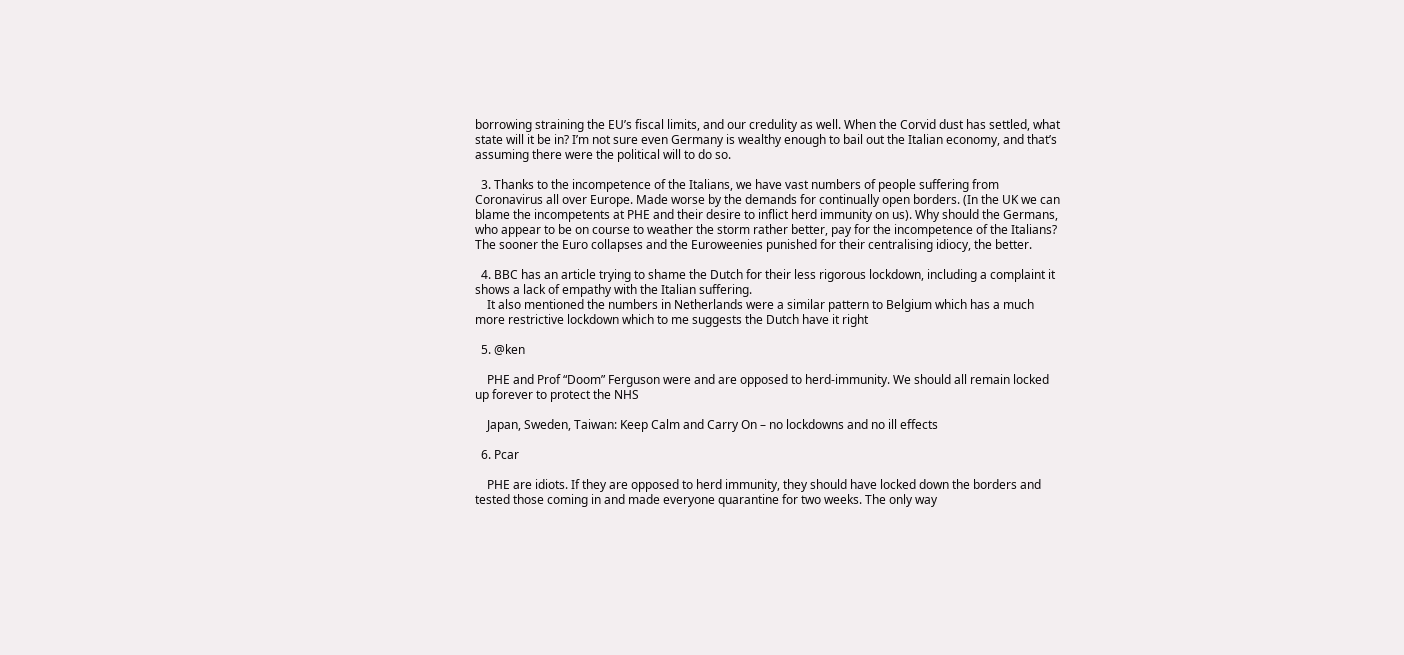borrowing straining the EU’s fiscal limits, and our credulity as well. When the Corvid dust has settled, what state will it be in? I’m not sure even Germany is wealthy enough to bail out the Italian economy, and that’s assuming there were the political will to do so.

  3. Thanks to the incompetence of the Italians, we have vast numbers of people suffering from Coronavirus all over Europe. Made worse by the demands for continually open borders. (In the UK we can blame the incompetents at PHE and their desire to inflict herd immunity on us). Why should the Germans, who appear to be on course to weather the storm rather better, pay for the incompetence of the Italians? The sooner the Euro collapses and the Euroweenies punished for their centralising idiocy, the better.

  4. BBC has an article trying to shame the Dutch for their less rigorous lockdown, including a complaint it shows a lack of empathy with the Italian suffering.
    It also mentioned the numbers in Netherlands were a similar pattern to Belgium which has a much more restrictive lockdown which to me suggests the Dutch have it right

  5. @ken

    PHE and Prof “Doom” Ferguson were and are opposed to herd-immunity. We should all remain locked up forever to protect the NHS

    Japan, Sweden, Taiwan: Keep Calm and Carry On – no lockdowns and no ill effects

  6. Pcar

    PHE are idiots. If they are opposed to herd immunity, they should have locked down the borders and tested those coming in and made everyone quarantine for two weeks. The only way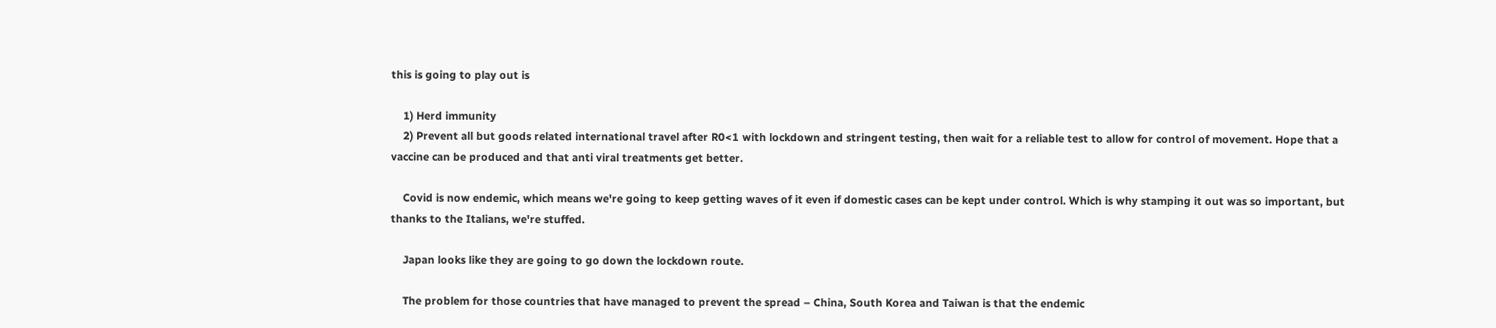this is going to play out is

    1) Herd immunity
    2) Prevent all but goods related international travel after R0<1 with lockdown and stringent testing, then wait for a reliable test to allow for control of movement. Hope that a vaccine can be produced and that anti viral treatments get better.

    Covid is now endemic, which means we're going to keep getting waves of it even if domestic cases can be kept under control. Which is why stamping it out was so important, but thanks to the Italians, we're stuffed.

    Japan looks like they are going to go down the lockdown route.

    The problem for those countries that have managed to prevent the spread – China, South Korea and Taiwan is that the endemic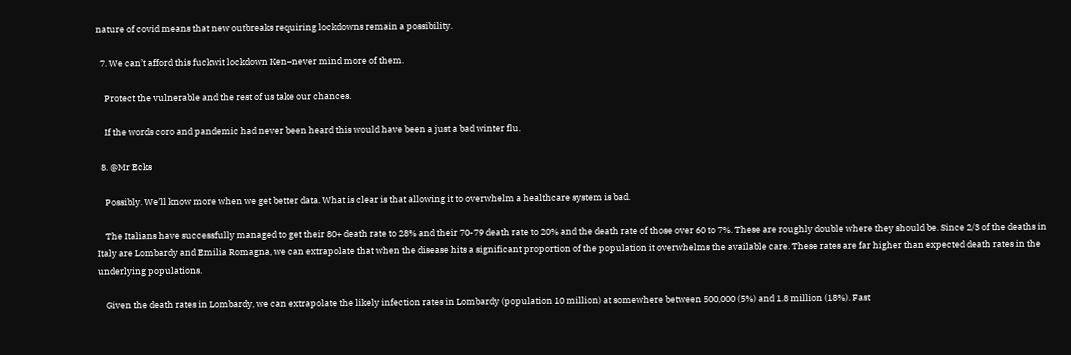nature of covid means that new outbreaks requiring lockdowns remain a possibility.

  7. We can’t afford this fuckwit lockdown Ken–never mind more of them.

    Protect the vulnerable and the rest of us take our chances.

    If the words coro and pandemic had never been heard this would have been a just a bad winter flu.

  8. @Mr Ecks

    Possibly. We’ll know more when we get better data. What is clear is that allowing it to overwhelm a healthcare system is bad.

    The Italians have successfully managed to get their 80+ death rate to 28% and their 70-79 death rate to 20% and the death rate of those over 60 to 7%. These are roughly double where they should be. Since 2/3 of the deaths in Italy are Lombardy and Emilia Romagna, we can extrapolate that when the disease hits a significant proportion of the population it overwhelms the available care. These rates are far higher than expected death rates in the underlying populations.

    Given the death rates in Lombardy, we can extrapolate the likely infection rates in Lombardy (population 10 million) at somewhere between 500,000 (5%) and 1.8 million (18%). Fast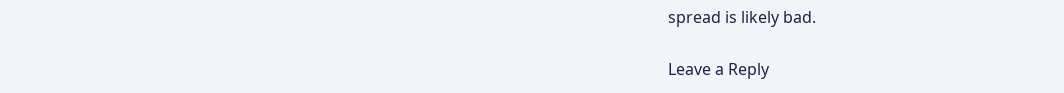spread is likely bad.

Leave a Reply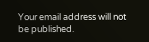Your email address will not be published.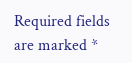Required fields are marked *